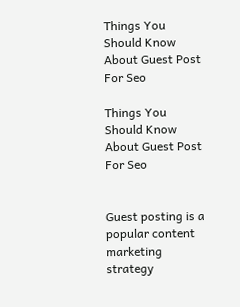Things You Should Know About Guest Post For Seo

Things You Should Know About Guest Post For Seo


Guest posting is a popular content marketing strategy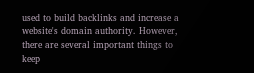used to build backlinks and increase a website's domain authority. However, there are several important things to keep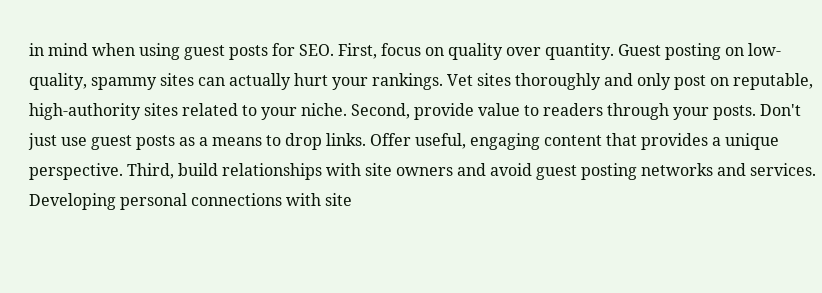in mind when using guest posts for SEO. First, focus on quality over quantity. Guest posting on low-quality, spammy sites can actually hurt your rankings. Vet sites thoroughly and only post on reputable, high-authority sites related to your niche. Second, provide value to readers through your posts. Don't just use guest posts as a means to drop links. Offer useful, engaging content that provides a unique perspective. Third, build relationships with site owners and avoid guest posting networks and services. Developing personal connections with site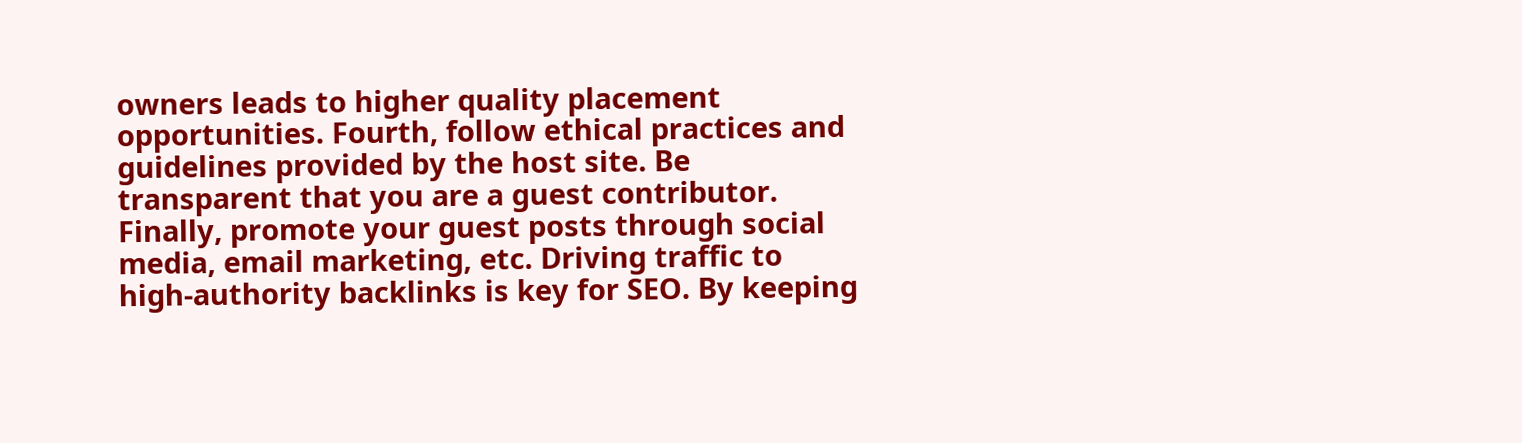owners leads to higher quality placement opportunities. Fourth, follow ethical practices and guidelines provided by the host site. Be transparent that you are a guest contributor. Finally, promote your guest posts through social media, email marketing, etc. Driving traffic to high-authority backlinks is key for SEO. By keeping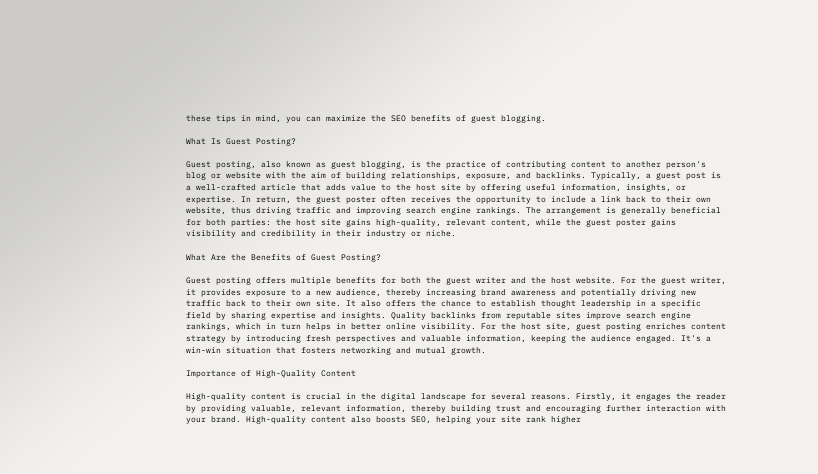these tips in mind, you can maximize the SEO benefits of guest blogging.

What Is Guest Posting?

Guest posting, also known as guest blogging, is the practice of contributing content to another person's blog or website with the aim of building relationships, exposure, and backlinks. Typically, a guest post is a well-crafted article that adds value to the host site by offering useful information, insights, or expertise. In return, the guest poster often receives the opportunity to include a link back to their own website, thus driving traffic and improving search engine rankings. The arrangement is generally beneficial for both parties: the host site gains high-quality, relevant content, while the guest poster gains visibility and credibility in their industry or niche.

What Are the Benefits of Guest Posting?

Guest posting offers multiple benefits for both the guest writer and the host website. For the guest writer, it provides exposure to a new audience, thereby increasing brand awareness and potentially driving new traffic back to their own site. It also offers the chance to establish thought leadership in a specific field by sharing expertise and insights. Quality backlinks from reputable sites improve search engine rankings, which in turn helps in better online visibility. For the host site, guest posting enriches content strategy by introducing fresh perspectives and valuable information, keeping the audience engaged. It's a win-win situation that fosters networking and mutual growth.

Importance of High-Quality Content

High-quality content is crucial in the digital landscape for several reasons. Firstly, it engages the reader by providing valuable, relevant information, thereby building trust and encouraging further interaction with your brand. High-quality content also boosts SEO, helping your site rank higher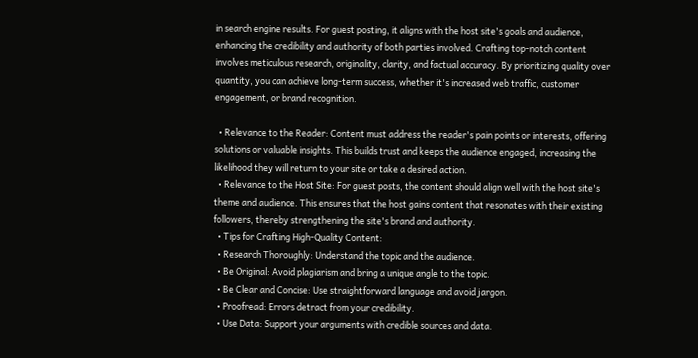in search engine results. For guest posting, it aligns with the host site's goals and audience, enhancing the credibility and authority of both parties involved. Crafting top-notch content involves meticulous research, originality, clarity, and factual accuracy. By prioritizing quality over quantity, you can achieve long-term success, whether it's increased web traffic, customer engagement, or brand recognition.

  • Relevance to the Reader: Content must address the reader's pain points or interests, offering solutions or valuable insights. This builds trust and keeps the audience engaged, increasing the likelihood they will return to your site or take a desired action.
  • Relevance to the Host Site: For guest posts, the content should align well with the host site's theme and audience. This ensures that the host gains content that resonates with their existing followers, thereby strengthening the site's brand and authority.
  • Tips for Crafting High-Quality Content:
  • Research Thoroughly: Understand the topic and the audience.
  • Be Original: Avoid plagiarism and bring a unique angle to the topic.
  • Be Clear and Concise: Use straightforward language and avoid jargon.
  • Proofread: Errors detract from your credibility.
  • Use Data: Support your arguments with credible sources and data.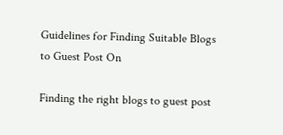Guidelines for Finding Suitable Blogs to Guest Post On

Finding the right blogs to guest post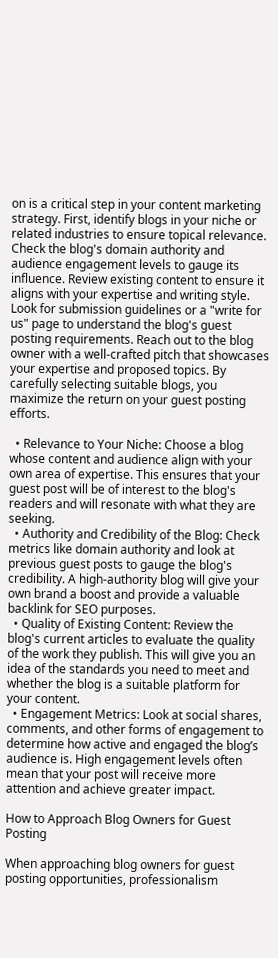on is a critical step in your content marketing strategy. First, identify blogs in your niche or related industries to ensure topical relevance. Check the blog's domain authority and audience engagement levels to gauge its influence. Review existing content to ensure it aligns with your expertise and writing style. Look for submission guidelines or a "write for us" page to understand the blog's guest posting requirements. Reach out to the blog owner with a well-crafted pitch that showcases your expertise and proposed topics. By carefully selecting suitable blogs, you maximize the return on your guest posting efforts.

  • Relevance to Your Niche: Choose a blog whose content and audience align with your own area of expertise. This ensures that your guest post will be of interest to the blog's readers and will resonate with what they are seeking.
  • Authority and Credibility of the Blog: Check metrics like domain authority and look at previous guest posts to gauge the blog's credibility. A high-authority blog will give your own brand a boost and provide a valuable backlink for SEO purposes.
  • Quality of Existing Content: Review the blog's current articles to evaluate the quality of the work they publish. This will give you an idea of the standards you need to meet and whether the blog is a suitable platform for your content.
  • Engagement Metrics: Look at social shares, comments, and other forms of engagement to determine how active and engaged the blog’s audience is. High engagement levels often mean that your post will receive more attention and achieve greater impact.

How to Approach Blog Owners for Guest Posting

When approaching blog owners for guest posting opportunities, professionalism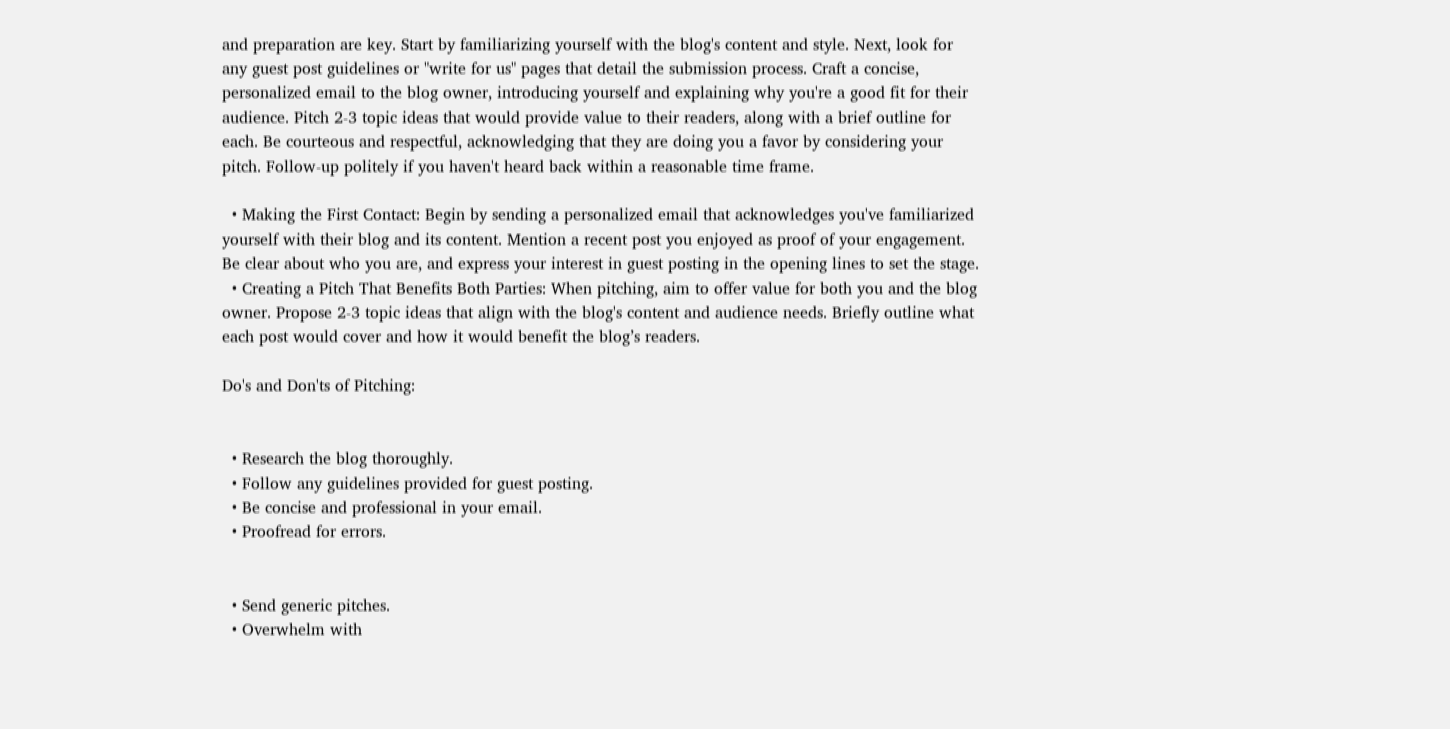and preparation are key. Start by familiarizing yourself with the blog's content and style. Next, look for any guest post guidelines or "write for us" pages that detail the submission process. Craft a concise, personalized email to the blog owner, introducing yourself and explaining why you're a good fit for their audience. Pitch 2-3 topic ideas that would provide value to their readers, along with a brief outline for each. Be courteous and respectful, acknowledging that they are doing you a favor by considering your pitch. Follow-up politely if you haven't heard back within a reasonable time frame.

  • Making the First Contact: Begin by sending a personalized email that acknowledges you've familiarized yourself with their blog and its content. Mention a recent post you enjoyed as proof of your engagement. Be clear about who you are, and express your interest in guest posting in the opening lines to set the stage.
  • Creating a Pitch That Benefits Both Parties: When pitching, aim to offer value for both you and the blog owner. Propose 2-3 topic ideas that align with the blog's content and audience needs. Briefly outline what each post would cover and how it would benefit the blog’s readers.

Do's and Don'ts of Pitching:


  • Research the blog thoroughly.
  • Follow any guidelines provided for guest posting.
  • Be concise and professional in your email.
  • Proofread for errors.


  • Send generic pitches.
  • Overwhelm with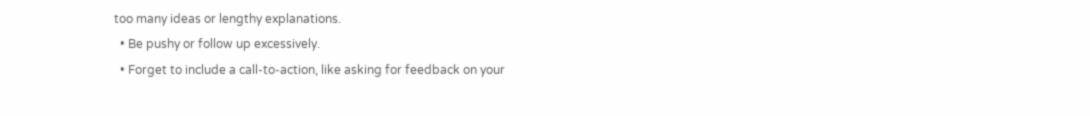too many ideas or lengthy explanations.
  • Be pushy or follow up excessively.
  • Forget to include a call-to-action, like asking for feedback on your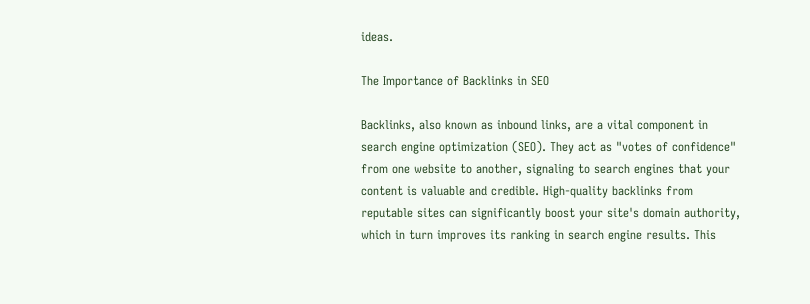ideas.

The Importance of Backlinks in SEO

Backlinks, also known as inbound links, are a vital component in search engine optimization (SEO). They act as "votes of confidence" from one website to another, signaling to search engines that your content is valuable and credible. High-quality backlinks from reputable sites can significantly boost your site's domain authority, which in turn improves its ranking in search engine results. This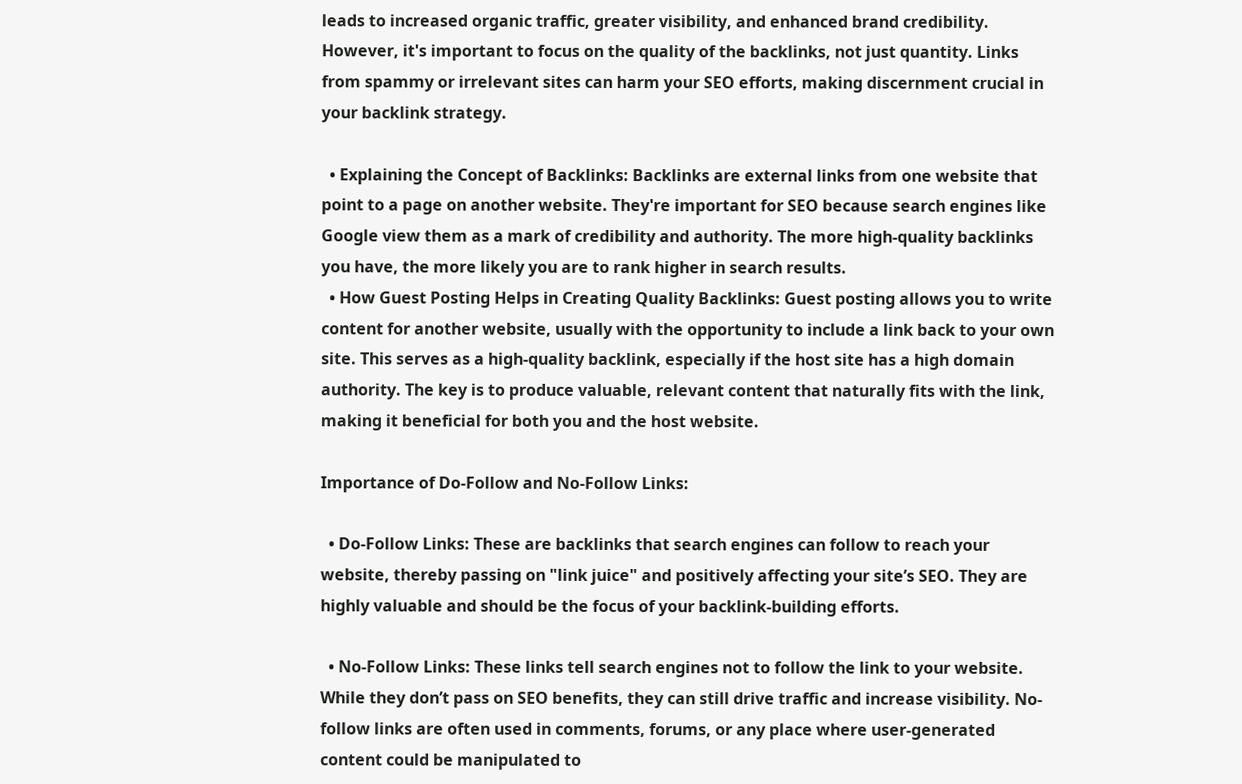leads to increased organic traffic, greater visibility, and enhanced brand credibility. However, it's important to focus on the quality of the backlinks, not just quantity. Links from spammy or irrelevant sites can harm your SEO efforts, making discernment crucial in your backlink strategy.

  • Explaining the Concept of Backlinks: Backlinks are external links from one website that point to a page on another website. They're important for SEO because search engines like Google view them as a mark of credibility and authority. The more high-quality backlinks you have, the more likely you are to rank higher in search results.
  • How Guest Posting Helps in Creating Quality Backlinks: Guest posting allows you to write content for another website, usually with the opportunity to include a link back to your own site. This serves as a high-quality backlink, especially if the host site has a high domain authority. The key is to produce valuable, relevant content that naturally fits with the link, making it beneficial for both you and the host website.

Importance of Do-Follow and No-Follow Links:

  • Do-Follow Links: These are backlinks that search engines can follow to reach your website, thereby passing on "link juice" and positively affecting your site’s SEO. They are highly valuable and should be the focus of your backlink-building efforts.

  • No-Follow Links: These links tell search engines not to follow the link to your website. While they don’t pass on SEO benefits, they can still drive traffic and increase visibility. No-follow links are often used in comments, forums, or any place where user-generated content could be manipulated to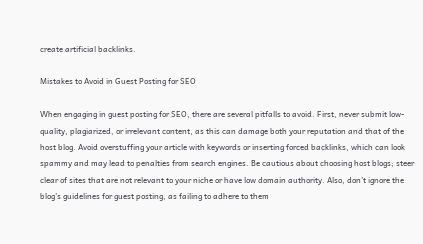create artificial backlinks.

Mistakes to Avoid in Guest Posting for SEO

When engaging in guest posting for SEO, there are several pitfalls to avoid. First, never submit low-quality, plagiarized, or irrelevant content, as this can damage both your reputation and that of the host blog. Avoid overstuffing your article with keywords or inserting forced backlinks, which can look spammy and may lead to penalties from search engines. Be cautious about choosing host blogs; steer clear of sites that are not relevant to your niche or have low domain authority. Also, don’t ignore the blog’s guidelines for guest posting, as failing to adhere to them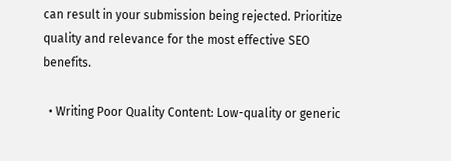can result in your submission being rejected. Prioritize quality and relevance for the most effective SEO benefits.

  • Writing Poor Quality Content: Low-quality or generic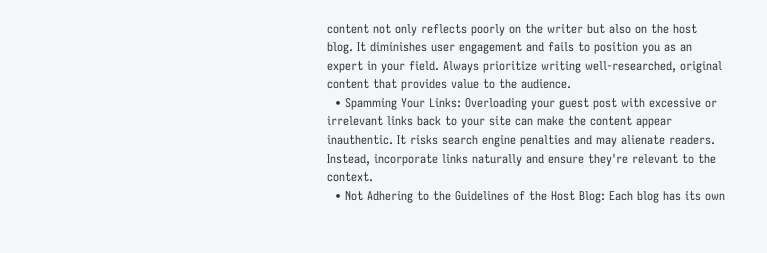content not only reflects poorly on the writer but also on the host blog. It diminishes user engagement and fails to position you as an expert in your field. Always prioritize writing well-researched, original content that provides value to the audience.
  • Spamming Your Links: Overloading your guest post with excessive or irrelevant links back to your site can make the content appear inauthentic. It risks search engine penalties and may alienate readers. Instead, incorporate links naturally and ensure they're relevant to the context.
  • Not Adhering to the Guidelines of the Host Blog: Each blog has its own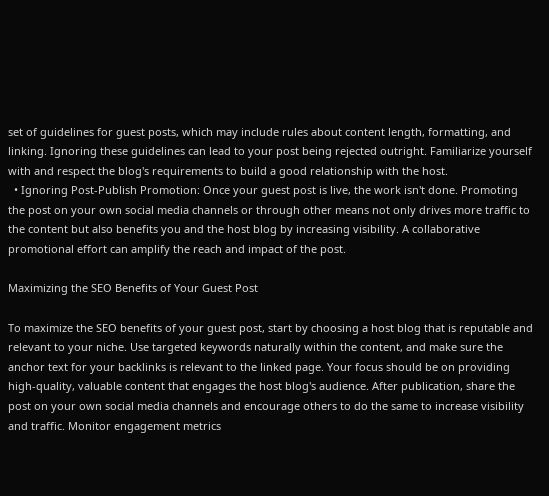set of guidelines for guest posts, which may include rules about content length, formatting, and linking. Ignoring these guidelines can lead to your post being rejected outright. Familiarize yourself with and respect the blog's requirements to build a good relationship with the host.
  • Ignoring Post-Publish Promotion: Once your guest post is live, the work isn't done. Promoting the post on your own social media channels or through other means not only drives more traffic to the content but also benefits you and the host blog by increasing visibility. A collaborative promotional effort can amplify the reach and impact of the post.

Maximizing the SEO Benefits of Your Guest Post

To maximize the SEO benefits of your guest post, start by choosing a host blog that is reputable and relevant to your niche. Use targeted keywords naturally within the content, and make sure the anchor text for your backlinks is relevant to the linked page. Your focus should be on providing high-quality, valuable content that engages the host blog's audience. After publication, share the post on your own social media channels and encourage others to do the same to increase visibility and traffic. Monitor engagement metrics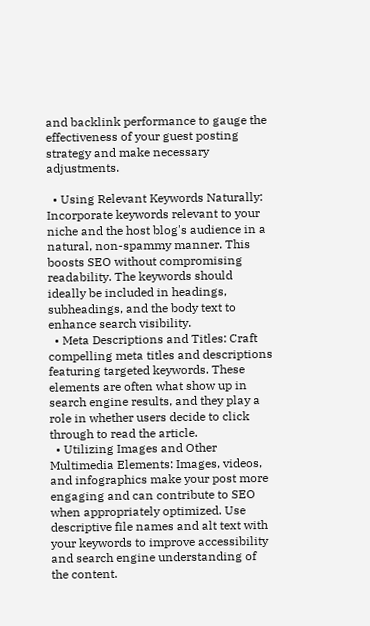and backlink performance to gauge the effectiveness of your guest posting strategy and make necessary adjustments.

  • Using Relevant Keywords Naturally: Incorporate keywords relevant to your niche and the host blog's audience in a natural, non-spammy manner. This boosts SEO without compromising readability. The keywords should ideally be included in headings, subheadings, and the body text to enhance search visibility.
  • Meta Descriptions and Titles: Craft compelling meta titles and descriptions featuring targeted keywords. These elements are often what show up in search engine results, and they play a role in whether users decide to click through to read the article.
  • Utilizing Images and Other Multimedia Elements: Images, videos, and infographics make your post more engaging and can contribute to SEO when appropriately optimized. Use descriptive file names and alt text with your keywords to improve accessibility and search engine understanding of the content.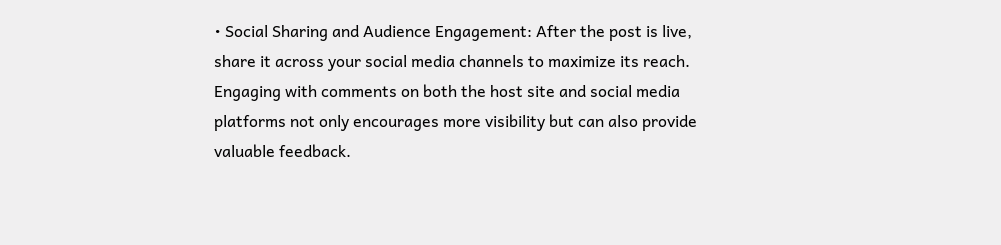• Social Sharing and Audience Engagement: After the post is live, share it across your social media channels to maximize its reach. Engaging with comments on both the host site and social media platforms not only encourages more visibility but can also provide valuable feedback.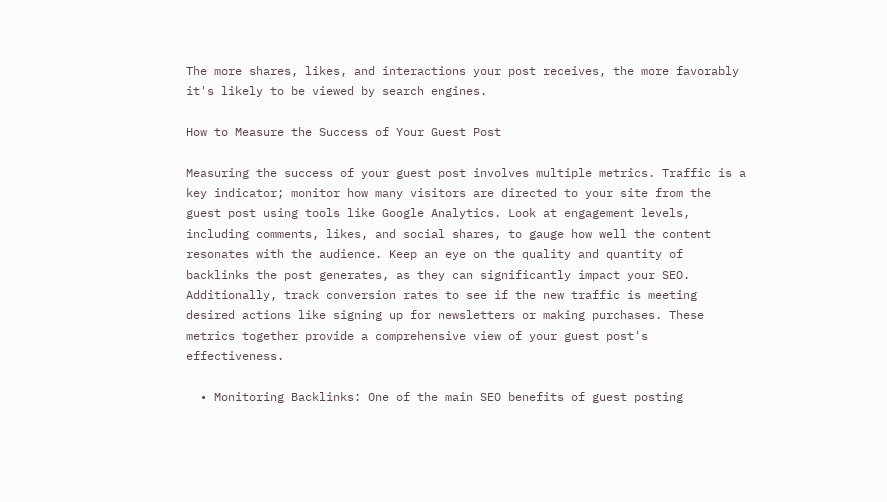The more shares, likes, and interactions your post receives, the more favorably it's likely to be viewed by search engines.

How to Measure the Success of Your Guest Post

Measuring the success of your guest post involves multiple metrics. Traffic is a key indicator; monitor how many visitors are directed to your site from the guest post using tools like Google Analytics. Look at engagement levels, including comments, likes, and social shares, to gauge how well the content resonates with the audience. Keep an eye on the quality and quantity of backlinks the post generates, as they can significantly impact your SEO. Additionally, track conversion rates to see if the new traffic is meeting desired actions like signing up for newsletters or making purchases. These metrics together provide a comprehensive view of your guest post's effectiveness.

  • Monitoring Backlinks: One of the main SEO benefits of guest posting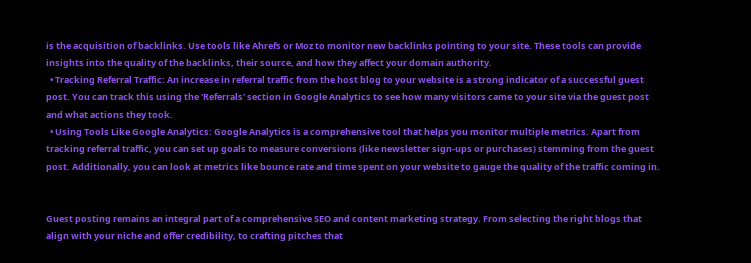is the acquisition of backlinks. Use tools like Ahrefs or Moz to monitor new backlinks pointing to your site. These tools can provide insights into the quality of the backlinks, their source, and how they affect your domain authority.
  • Tracking Referral Traffic: An increase in referral traffic from the host blog to your website is a strong indicator of a successful guest post. You can track this using the 'Referrals' section in Google Analytics to see how many visitors came to your site via the guest post and what actions they took.
  • Using Tools Like Google Analytics: Google Analytics is a comprehensive tool that helps you monitor multiple metrics. Apart from tracking referral traffic, you can set up goals to measure conversions (like newsletter sign-ups or purchases) stemming from the guest post. Additionally, you can look at metrics like bounce rate and time spent on your website to gauge the quality of the traffic coming in.


Guest posting remains an integral part of a comprehensive SEO and content marketing strategy. From selecting the right blogs that align with your niche and offer credibility, to crafting pitches that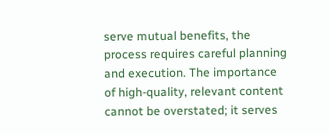serve mutual benefits, the process requires careful planning and execution. The importance of high-quality, relevant content cannot be overstated; it serves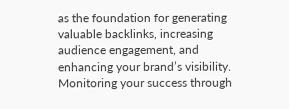as the foundation for generating valuable backlinks, increasing audience engagement, and enhancing your brand’s visibility. Monitoring your success through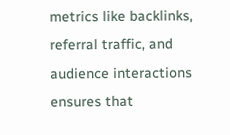metrics like backlinks, referral traffic, and audience interactions ensures that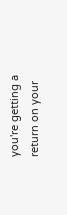you're getting a return on your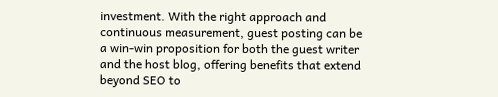investment. With the right approach and continuous measurement, guest posting can be a win-win proposition for both the guest writer and the host blog, offering benefits that extend beyond SEO to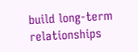build long-term relationships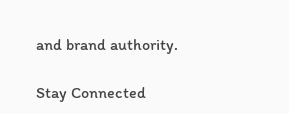and brand authority.

Stay Connected